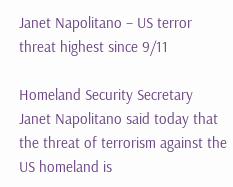Janet Napolitano – US terror threat highest since 9/11

Homeland Security Secretary Janet Napolitano said today that the threat of terrorism against the US homeland is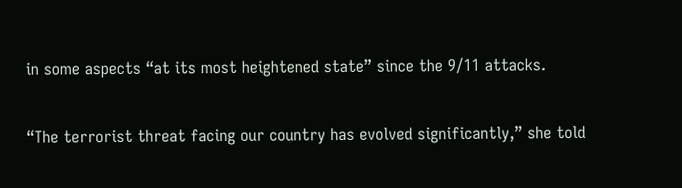in some aspects “at its most heightened state” since the 9/11 attacks.

“The terrorist threat facing our country has evolved significantly,” she told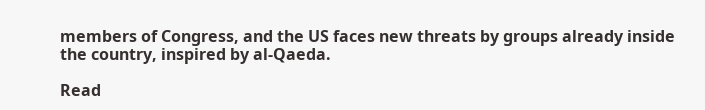members of Congress, and the US faces new threats by groups already inside the country, inspired by al-Qaeda.

Read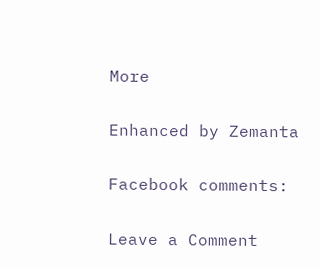More

Enhanced by Zemanta

Facebook comments:

Leave a Comment